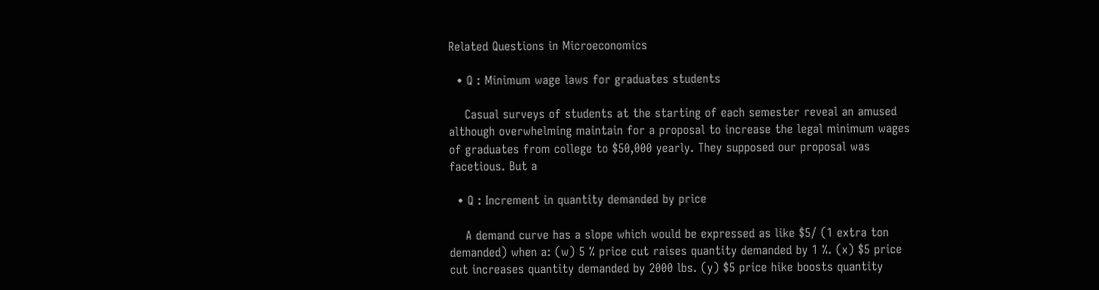Related Questions in Microeconomics

  • Q : Minimum wage laws for graduates students

    Casual surveys of students at the starting of each semester reveal an amused although overwhelming maintain for a proposal to increase the legal minimum wages of graduates from college to $50,000 yearly. They supposed our proposal was facetious. But a

  • Q : Increment in quantity demanded by price

    A demand curve has a slope which would be expressed as like $5/ (1 extra ton demanded) when a: (w) 5 % price cut raises quantity demanded by 1 %. (x) $5 price cut increases quantity demanded by 2000 lbs. (y) $5 price hike boosts quantity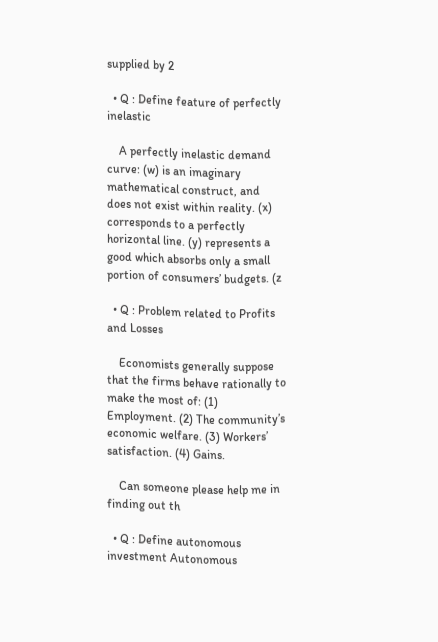supplied by 2

  • Q : Define feature of perfectly inelastic

    A perfectly inelastic demand curve: (w) is an imaginary mathematical construct, and does not exist within reality. (x) corresponds to a perfectly horizontal line. (y) represents a good which absorbs only a small portion of consumers’ budgets. (z

  • Q : Problem related to Profits and Losses

    Economists generally suppose that the firms behave rationally to make the most of: (1) Employment. (2) The community’s economic welfare. (3) Workers’ satisfaction. (4) Gains.

    Can someone please help me in finding out th

  • Q : Define autonomous investment Autonomous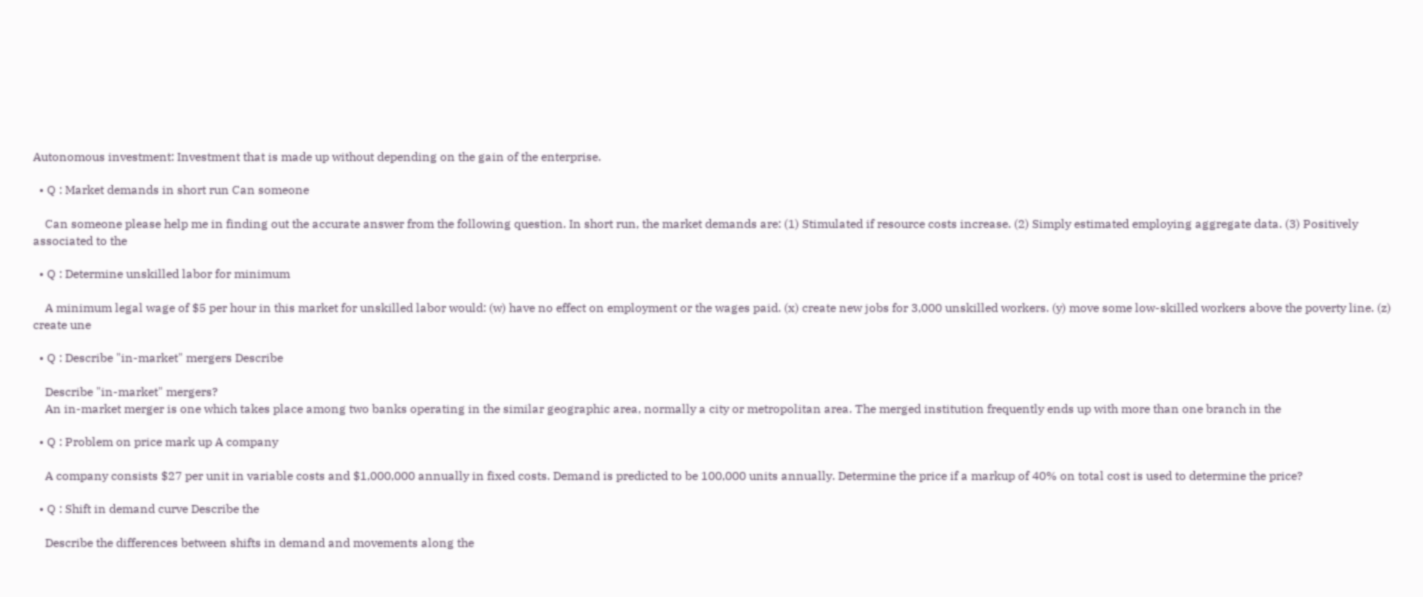Autonomous investment: Investment that is made up without depending on the gain of the enterprise.

  • Q : Market demands in short run Can someone

    Can someone please help me in finding out the accurate answer from the following question. In short run, the market demands are: (1) Stimulated if resource costs increase. (2) Simply estimated employing aggregate data. (3) Positively associated to the

  • Q : Determine unskilled labor for minimum

    A minimum legal wage of $5 per hour in this market for unskilled labor would: (w) have no effect on employment or the wages paid. (x) create new jobs for 3,000 unskilled workers. (y) move some low-skilled workers above the poverty line. (z) create une

  • Q : Describe "in-market" mergers Describe

    Describe "in-market" mergers?
    An in-market merger is one which takes place among two banks operating in the similar geographic area, normally a city or metropolitan area. The merged institution frequently ends up with more than one branch in the

  • Q : Problem on price mark up A company

    A company consists $27 per unit in variable costs and $1,000,000 annually in fixed costs. Demand is predicted to be 100,000 units annually. Determine the price if a markup of 40% on total cost is used to determine the price?

  • Q : Shift in demand curve Describe the

    Describe the differences between shifts in demand and movements along the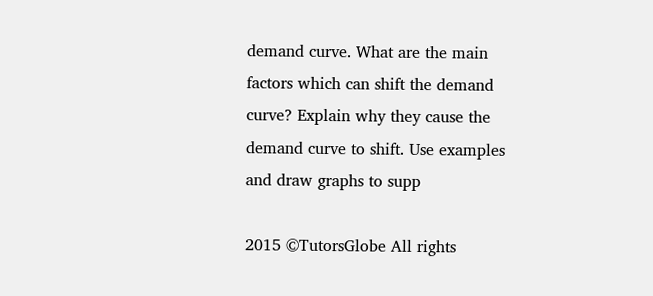demand curve. What are the main factors which can shift the demand curve? Explain why they cause the demand curve to shift. Use examples and draw graphs to supp

2015 ©TutorsGlobe All rights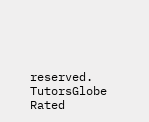reserved. TutorsGlobe Rated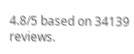4.8/5 based on 34139 reviews.